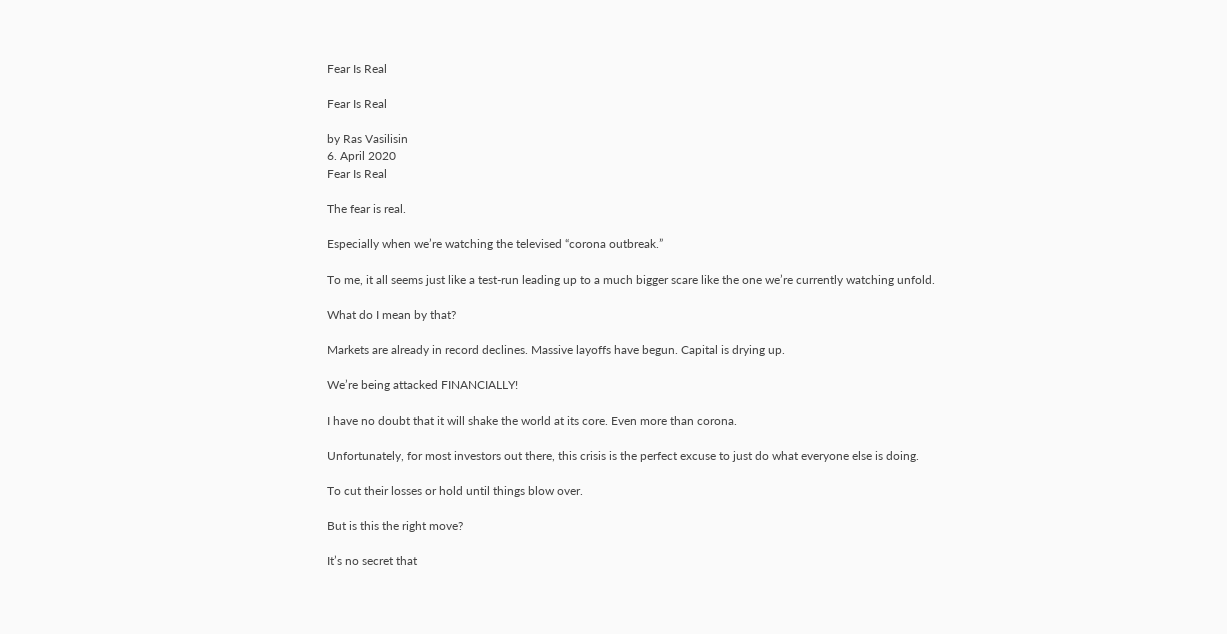Fear Is Real

Fear Is Real

by Ras Vasilisin
6. April 2020
Fear Is Real

The fear is real.

Especially when we’re watching the televised “corona outbreak.”

To me, it all seems just like a test-run leading up to a much bigger scare like the one we’re currently watching unfold.

What do I mean by that?

Markets are already in record declines. Massive layoffs have begun. Capital is drying up.

We’re being attacked FINANCIALLY!

I have no doubt that it will shake the world at its core. Even more than corona.

Unfortunately, for most investors out there, this crisis is the perfect excuse to just do what everyone else is doing.

To cut their losses or hold until things blow over.

But is this the right move?

It’s no secret that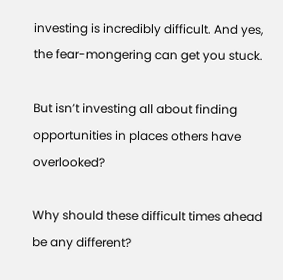investing is incredibly difficult. And yes, the fear-mongering can get you stuck.

But isn’t investing all about finding opportunities in places others have overlooked?

Why should these difficult times ahead be any different?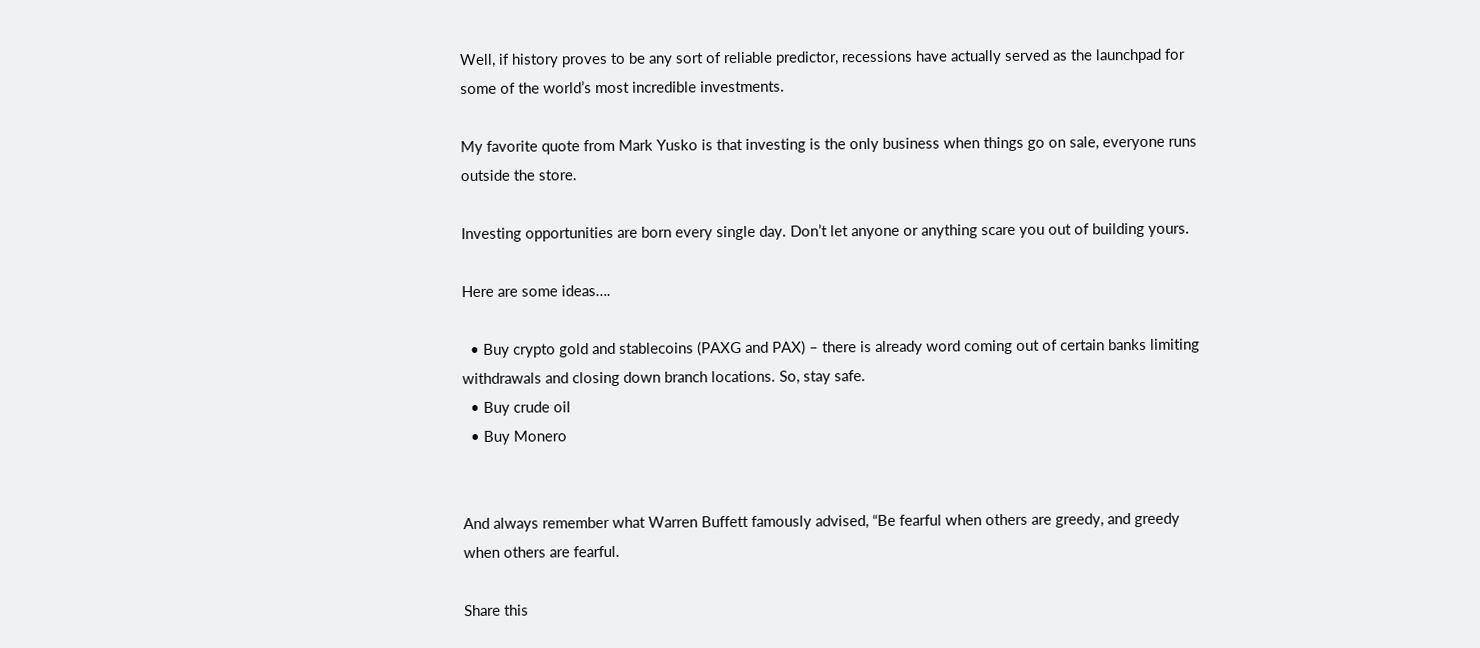Well, if history proves to be any sort of reliable predictor, recessions have actually served as the launchpad for some of the world’s most incredible investments.

My favorite quote from Mark Yusko is that investing is the only business when things go on sale, everyone runs outside the store.

Investing opportunities are born every single day. Don’t let anyone or anything scare you out of building yours.

Here are some ideas….

  • Buy crypto gold and stablecoins (PAXG and PAX) – there is already word coming out of certain banks limiting withdrawals and closing down branch locations. So, stay safe.
  • Buy crude oil
  • Buy Monero


And always remember what Warren Buffett famously advised, “Be fearful when others are greedy, and greedy when others are fearful.

Share this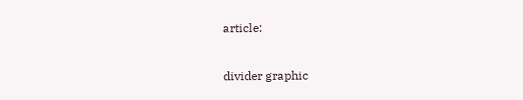article:

divider graphic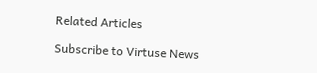Related Articles

Subscribe to Virtuse News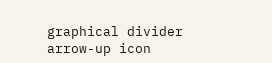graphical divider
arrow-up icon